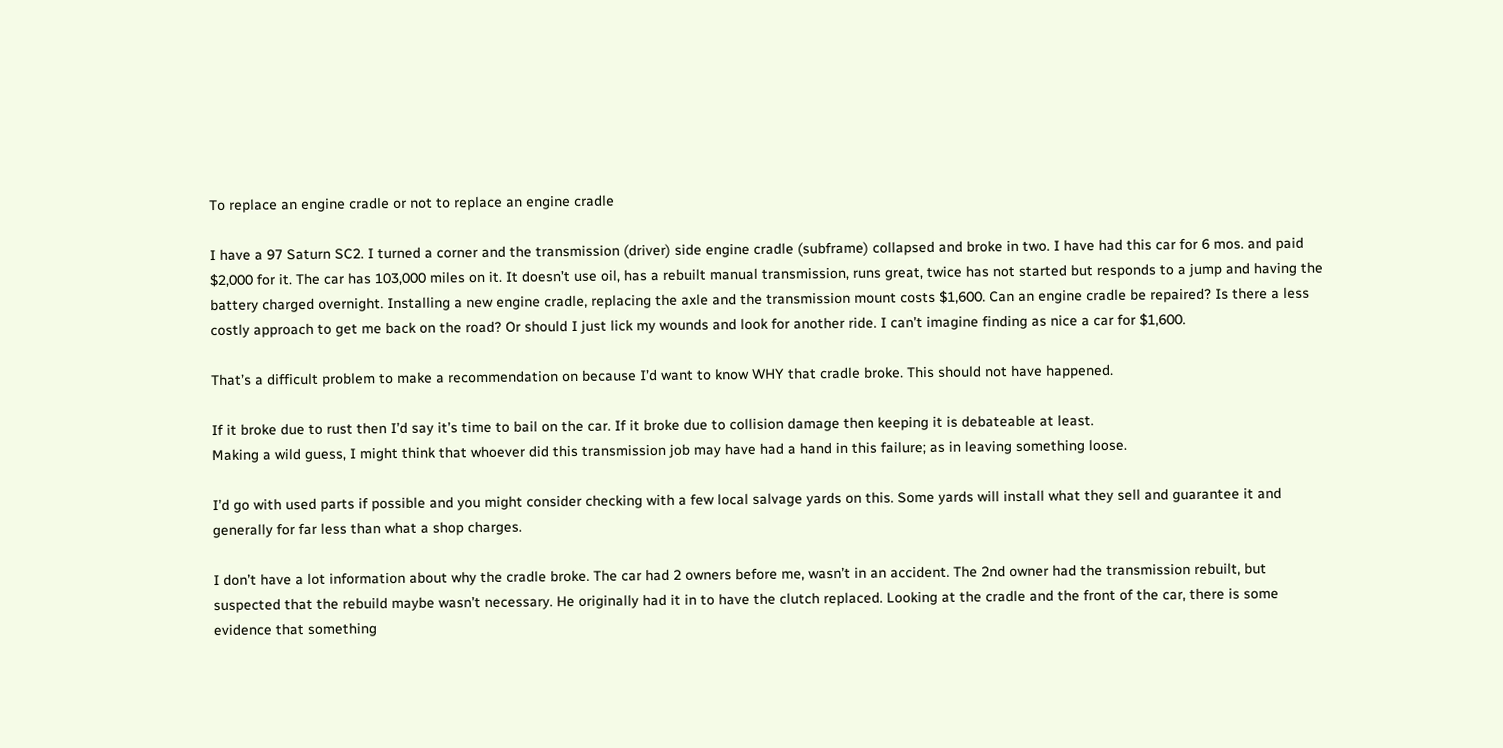To replace an engine cradle or not to replace an engine cradle

I have a 97 Saturn SC2. I turned a corner and the transmission (driver) side engine cradle (subframe) collapsed and broke in two. I have had this car for 6 mos. and paid $2,000 for it. The car has 103,000 miles on it. It doesn’t use oil, has a rebuilt manual transmission, runs great, twice has not started but responds to a jump and having the battery charged overnight. Installing a new engine cradle, replacing the axle and the transmission mount costs $1,600. Can an engine cradle be repaired? Is there a less costly approach to get me back on the road? Or should I just lick my wounds and look for another ride. I can’t imagine finding as nice a car for $1,600.

That’s a difficult problem to make a recommendation on because I’d want to know WHY that cradle broke. This should not have happened.

If it broke due to rust then I’d say it’s time to bail on the car. If it broke due to collision damage then keeping it is debateable at least.
Making a wild guess, I might think that whoever did this transmission job may have had a hand in this failure; as in leaving something loose.

I’d go with used parts if possible and you might consider checking with a few local salvage yards on this. Some yards will install what they sell and guarantee it and generally for far less than what a shop charges.

I don’t have a lot information about why the cradle broke. The car had 2 owners before me, wasn’t in an accident. The 2nd owner had the transmission rebuilt, but suspected that the rebuild maybe wasn’t necessary. He originally had it in to have the clutch replaced. Looking at the cradle and the front of the car, there is some evidence that something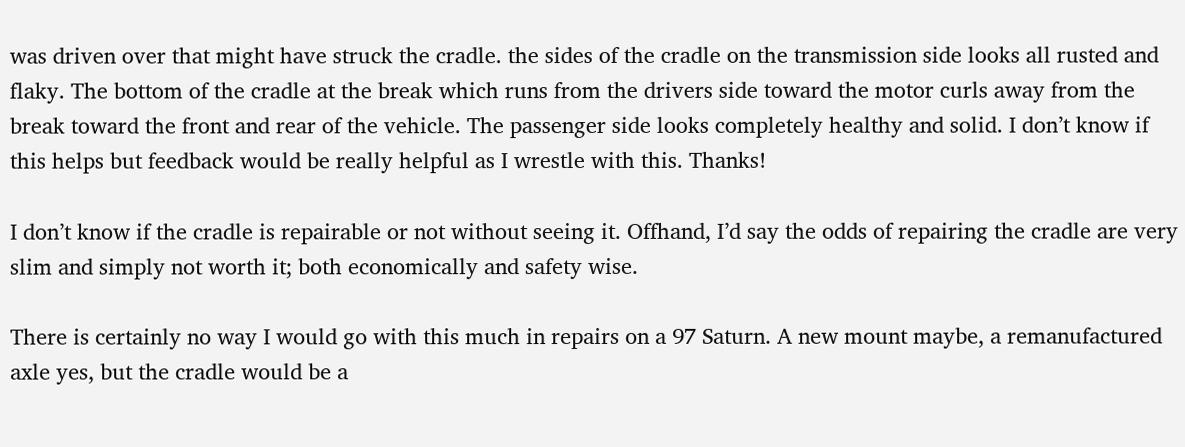was driven over that might have struck the cradle. the sides of the cradle on the transmission side looks all rusted and flaky. The bottom of the cradle at the break which runs from the drivers side toward the motor curls away from the break toward the front and rear of the vehicle. The passenger side looks completely healthy and solid. I don’t know if this helps but feedback would be really helpful as I wrestle with this. Thanks!

I don’t know if the cradle is repairable or not without seeing it. Offhand, I’d say the odds of repairing the cradle are very slim and simply not worth it; both economically and safety wise.

There is certainly no way I would go with this much in repairs on a 97 Saturn. A new mount maybe, a remanufactured axle yes, but the cradle would be a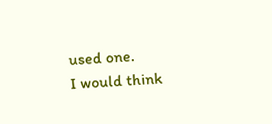used one.
I would think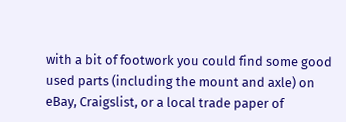with a bit of footwork you could find some good used parts (including the mount and axle) on eBay, Craigslist, or a local trade paper of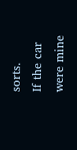sorts.
If the car were mine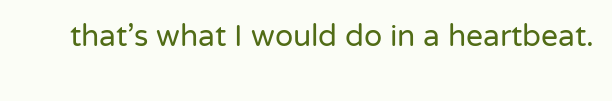that’s what I would do in a heartbeat.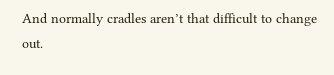And normally cradles aren’t that difficult to change out.